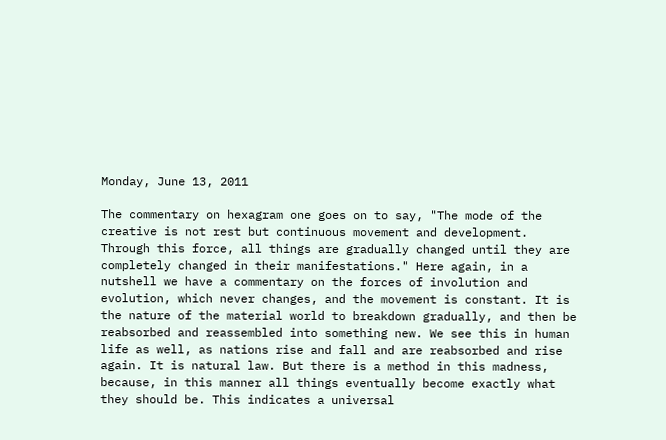Monday, June 13, 2011

The commentary on hexagram one goes on to say, "The mode of the creative is not rest but continuous movement and development. Through this force, all things are gradually changed until they are completely changed in their manifestations." Here again, in a nutshell we have a commentary on the forces of involution and evolution, which never changes, and the movement is constant. It is the nature of the material world to breakdown gradually, and then be reabsorbed and reassembled into something new. We see this in human life as well, as nations rise and fall and are reabsorbed and rise again. It is natural law. But there is a method in this madness, because, in this manner all things eventually become exactly what they should be. This indicates a universal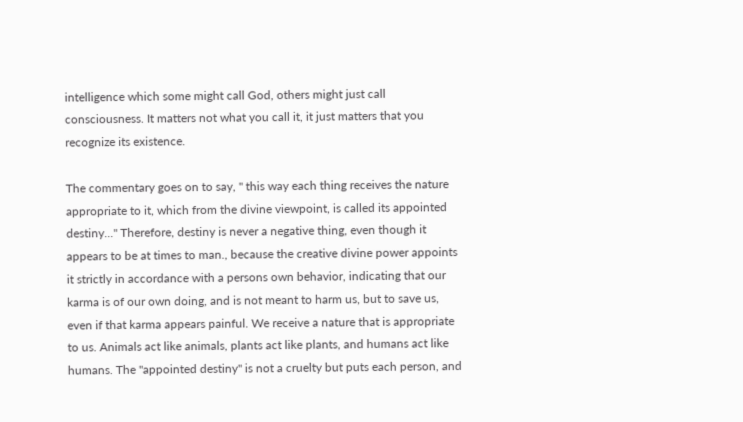intelligence which some might call God, others might just call consciousness. It matters not what you call it, it just matters that you recognize its existence.

The commentary goes on to say, " this way each thing receives the nature appropriate to it, which from the divine viewpoint, is called its appointed destiny..." Therefore, destiny is never a negative thing, even though it appears to be at times to man., because the creative divine power appoints it strictly in accordance with a persons own behavior, indicating that our karma is of our own doing, and is not meant to harm us, but to save us, even if that karma appears painful. We receive a nature that is appropriate to us. Animals act like animals, plants act like plants, and humans act like humans. The "appointed destiny" is not a cruelty but puts each person, and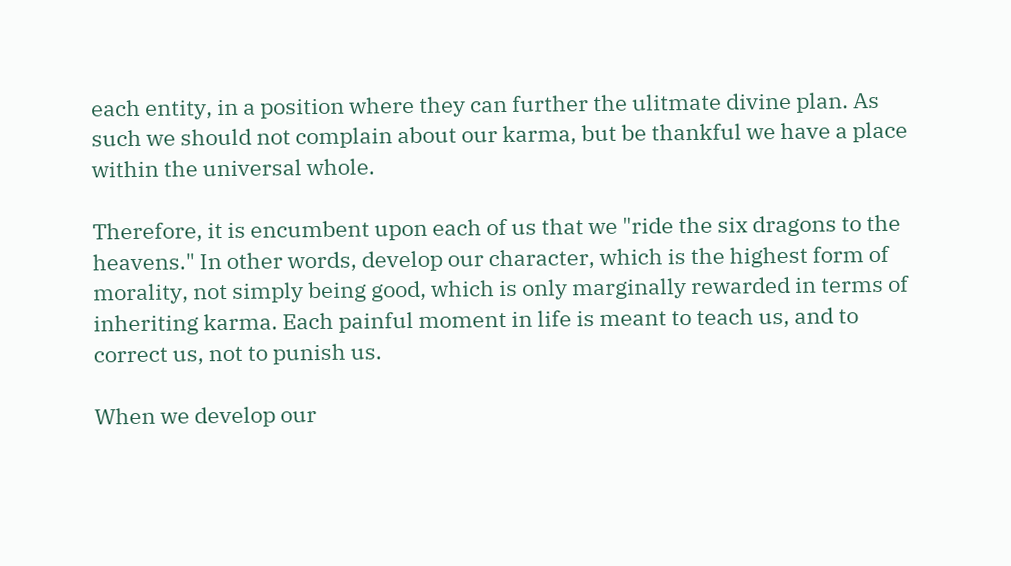each entity, in a position where they can further the ulitmate divine plan. As such we should not complain about our karma, but be thankful we have a place within the universal whole.

Therefore, it is encumbent upon each of us that we "ride the six dragons to the heavens." In other words, develop our character, which is the highest form of morality, not simply being good, which is only marginally rewarded in terms of inheriting karma. Each painful moment in life is meant to teach us, and to correct us, not to punish us.

When we develop our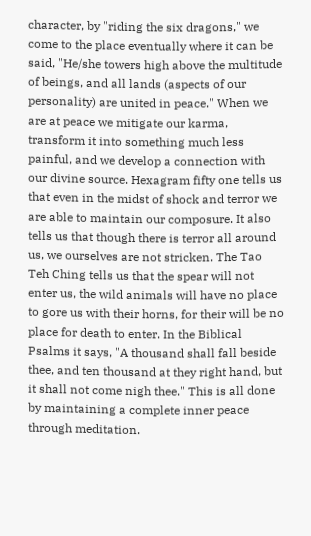character, by "riding the six dragons," we come to the place eventually where it can be said, "He/she towers high above the multitude of beings, and all lands (aspects of our personality) are united in peace." When we are at peace we mitigate our karma, transform it into something much less painful, and we develop a connection with our divine source. Hexagram fifty one tells us that even in the midst of shock and terror we are able to maintain our composure. It also tells us that though there is terror all around us, we ourselves are not stricken. The Tao Teh Ching tells us that the spear will not enter us, the wild animals will have no place to gore us with their horns, for their will be no place for death to enter. In the Biblical Psalms it says, "A thousand shall fall beside thee, and ten thousand at they right hand, but it shall not come nigh thee." This is all done by maintaining a complete inner peace through meditation.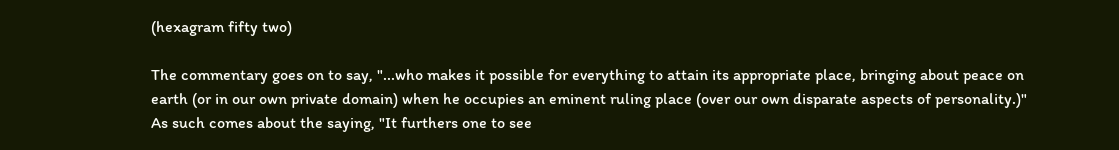(hexagram fifty two)

The commentary goes on to say, "...who makes it possible for everything to attain its appropriate place, bringing about peace on earth (or in our own private domain) when he occupies an eminent ruling place (over our own disparate aspects of personality.)" As such comes about the saying, "It furthers one to see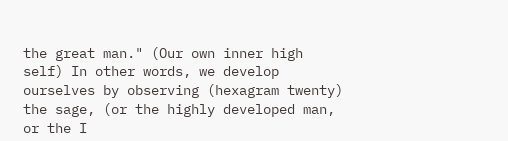the great man." (Our own inner high self) In other words, we develop ourselves by observing (hexagram twenty) the sage, (or the highly developed man, or the I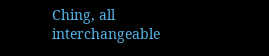Ching, all interchangeable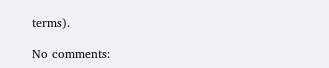terms).

No comments: